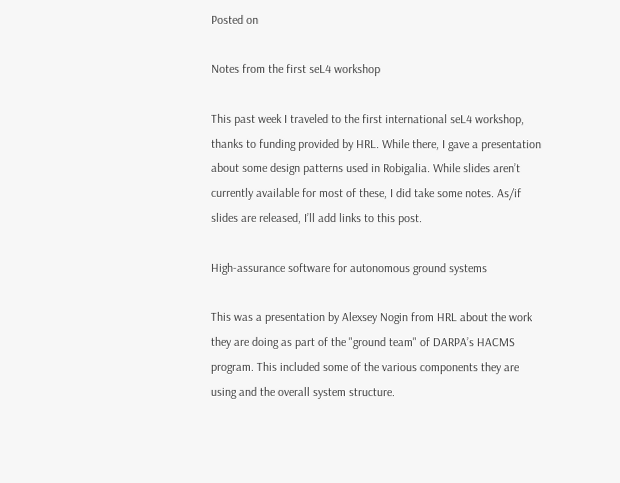Posted on

Notes from the first seL4 workshop

This past week I traveled to the first international seL4 workshop, thanks to funding provided by HRL. While there, I gave a presentation about some design patterns used in Robigalia. While slides aren’t currently available for most of these, I did take some notes. As/if slides are released, I’ll add links to this post.

High-assurance software for autonomous ground systems

This was a presentation by Alexsey Nogin from HRL about the work they are doing as part of the "ground team" of DARPA’s HACMS program. This included some of the various components they are using and the overall system structure.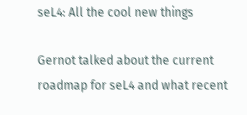seL4: All the cool new things

Gernot talked about the current roadmap for seL4 and what recent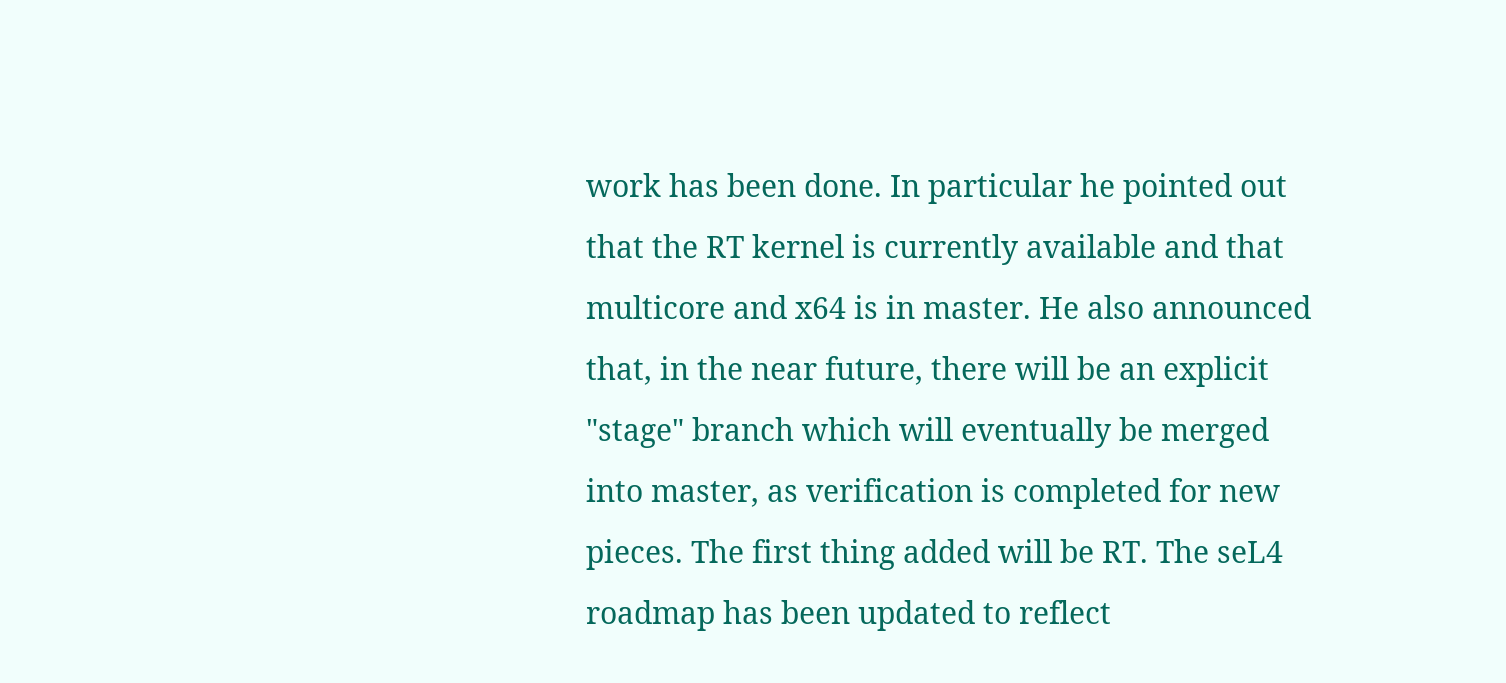work has been done. In particular he pointed out that the RT kernel is currently available and that multicore and x64 is in master. He also announced that, in the near future, there will be an explicit "stage" branch which will eventually be merged into master, as verification is completed for new pieces. The first thing added will be RT. The seL4 roadmap has been updated to reflect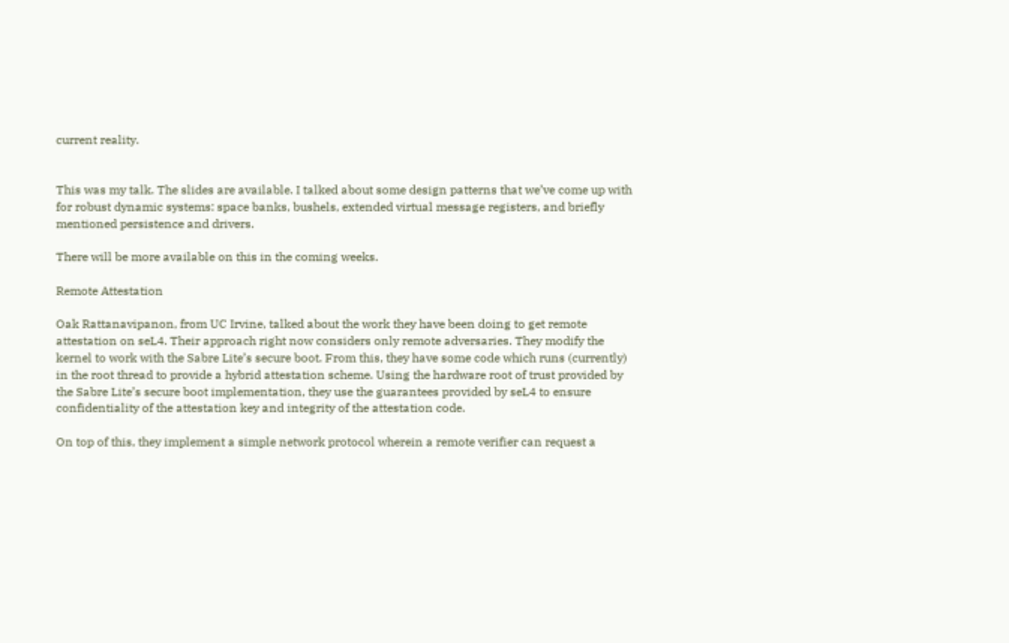current reality.


This was my talk. The slides are available. I talked about some design patterns that we’ve come up with for robust dynamic systems: space banks, bushels, extended virtual message registers, and briefly mentioned persistence and drivers.

There will be more available on this in the coming weeks.

Remote Attestation

Oak Rattanavipanon, from UC Irvine, talked about the work they have been doing to get remote attestation on seL4. Their approach right now considers only remote adversaries. They modify the kernel to work with the Sabre Lite’s secure boot. From this, they have some code which runs (currently) in the root thread to provide a hybrid attestation scheme. Using the hardware root of trust provided by the Sabre Lite’s secure boot implementation, they use the guarantees provided by seL4 to ensure confidentiality of the attestation key and integrity of the attestation code.

On top of this, they implement a simple network protocol wherein a remote verifier can request a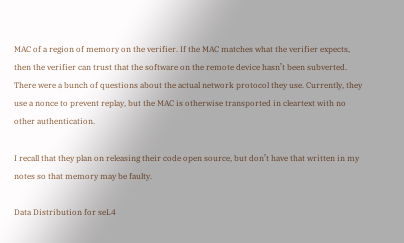MAC of a region of memory on the verifier. If the MAC matches what the verifier expects, then the verifier can trust that the software on the remote device hasn’t been subverted. There were a bunch of questions about the actual network protocol they use. Currently, they use a nonce to prevent replay, but the MAC is otherwise transported in cleartext with no other authentication.

I recall that they plan on releasing their code open source, but don’t have that written in my notes so that memory may be faulty.

Data Distribution for seL4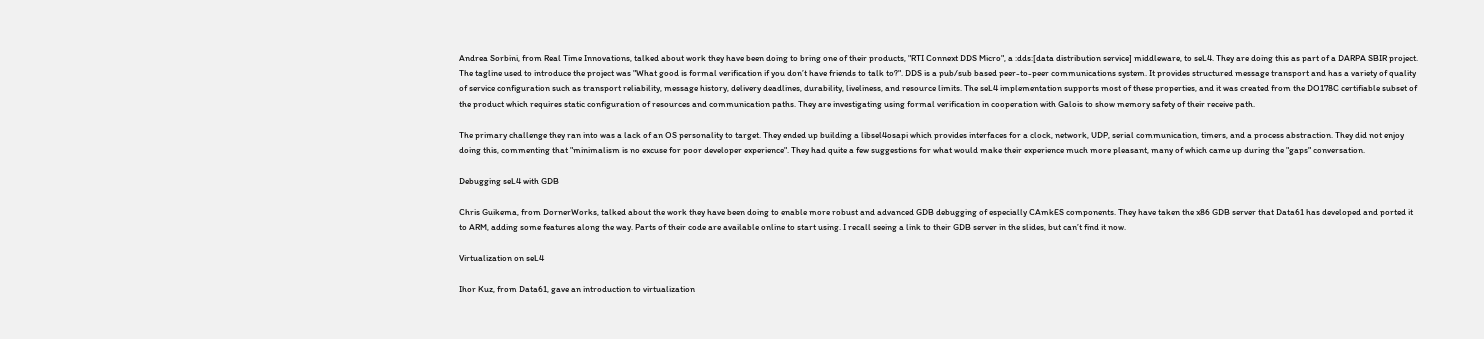Andrea Sorbini, from Real Time Innovations, talked about work they have been doing to bring one of their products, "RTI Connext DDS Micro", a :dds:[data distribution service] middleware, to seL4. They are doing this as part of a DARPA SBIR project. The tagline used to introduce the project was "What good is formal verification if you don’t have friends to talk to?". DDS is a pub/sub based peer-to-peer communications system. It provides structured message transport and has a variety of quality of service configuration such as transport reliability, message history, delivery deadlines, durability, liveliness, and resource limits. The seL4 implementation supports most of these properties, and it was created from the DO178C certifiable subset of the product which requires static configuration of resources and communication paths. They are investigating using formal verification in cooperation with Galois to show memory safety of their receive path.

The primary challenge they ran into was a lack of an OS personality to target. They ended up building a libsel4osapi which provides interfaces for a clock, network, UDP, serial communication, timers, and a process abstraction. They did not enjoy doing this, commenting that "minimalism is no excuse for poor developer experience". They had quite a few suggestions for what would make their experience much more pleasant, many of which came up during the "gaps" conversation.

Debugging seL4 with GDB

Chris Guikema, from DornerWorks, talked about the work they have been doing to enable more robust and advanced GDB debugging of especially CAmkES components. They have taken the x86 GDB server that Data61 has developed and ported it to ARM, adding some features along the way. Parts of their code are available online to start using. I recall seeing a link to their GDB server in the slides, but can’t find it now.

Virtualization on seL4

Ihor Kuz, from Data61, gave an introduction to virtualization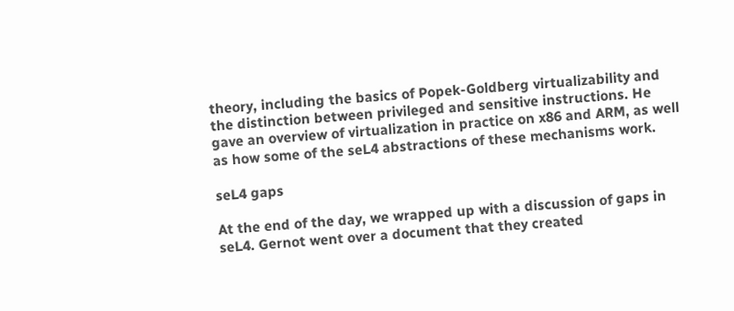theory, including the basics of Popek-Goldberg virtualizability and the distinction between privileged and sensitive instructions. He gave an overview of virtualization in practice on x86 and ARM, as well as how some of the seL4 abstractions of these mechanisms work.

seL4 gaps

At the end of the day, we wrapped up with a discussion of gaps in seL4. Gernot went over a document that they created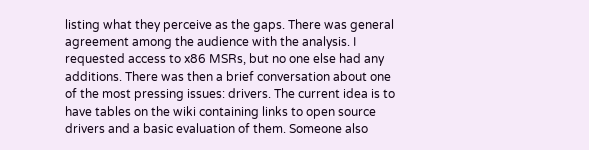listing what they perceive as the gaps. There was general agreement among the audience with the analysis. I requested access to x86 MSRs, but no one else had any additions. There was then a brief conversation about one of the most pressing issues: drivers. The current idea is to have tables on the wiki containing links to open source drivers and a basic evaluation of them. Someone also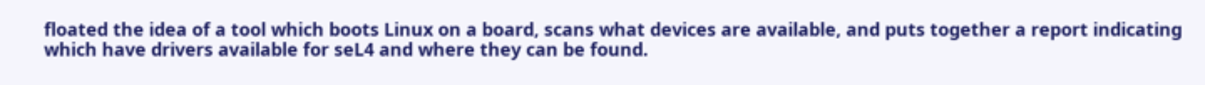floated the idea of a tool which boots Linux on a board, scans what devices are available, and puts together a report indicating which have drivers available for seL4 and where they can be found.